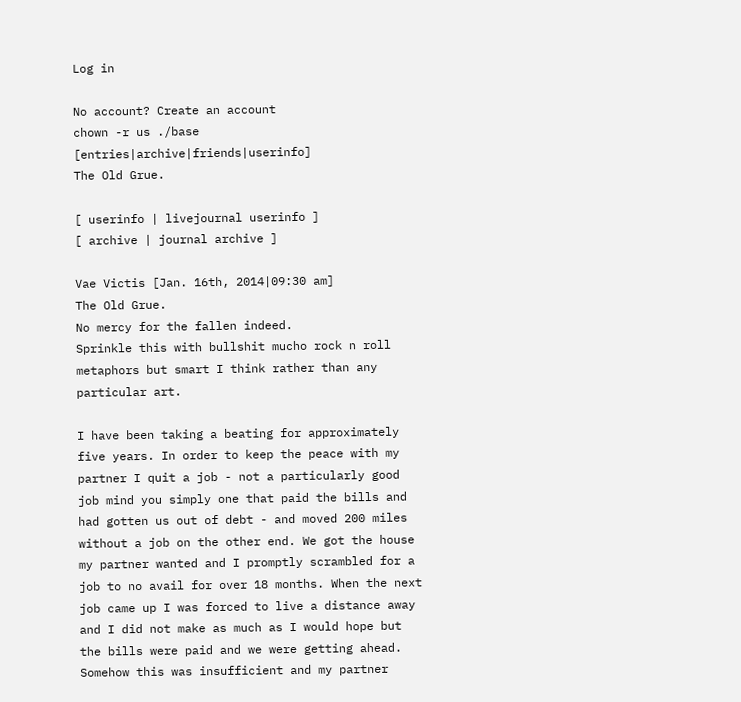Log in

No account? Create an account
chown -r us ./base [entries|archive|friends|userinfo]
The Old Grue.

[ userinfo | livejournal userinfo ]
[ archive | journal archive ]

Vae Victis [Jan. 16th, 2014|09:30 am]
The Old Grue.
No mercy for the fallen indeed.
Sprinkle this with bullshit mucho rock n roll metaphors but smart I think rather than any particular art.

I have been taking a beating for approximately five years. In order to keep the peace with my partner I quit a job - not a particularly good job mind you simply one that paid the bills and had gotten us out of debt - and moved 200 miles without a job on the other end. We got the house my partner wanted and I promptly scrambled for a job to no avail for over 18 months. When the next job came up I was forced to live a distance away and I did not make as much as I would hope but the bills were paid and we were getting ahead. Somehow this was insufficient and my partner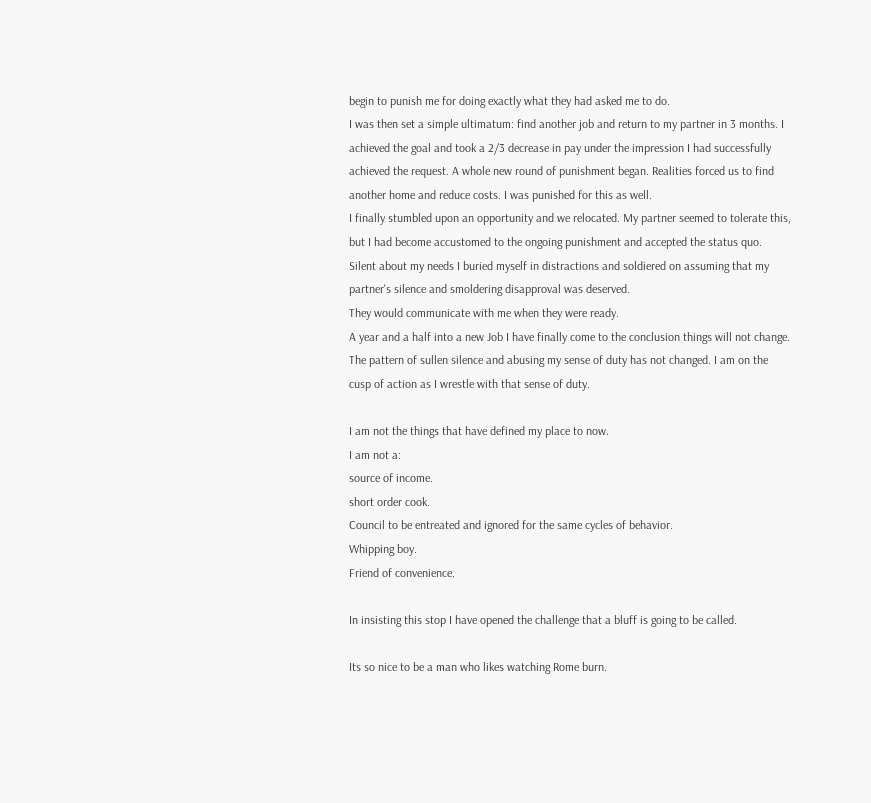begin to punish me for doing exactly what they had asked me to do.
I was then set a simple ultimatum: find another job and return to my partner in 3 months. I achieved the goal and took a 2/3 decrease in pay under the impression I had successfully achieved the request. A whole new round of punishment began. Realities forced us to find another home and reduce costs. I was punished for this as well.
I finally stumbled upon an opportunity and we relocated. My partner seemed to tolerate this, but I had become accustomed to the ongoing punishment and accepted the status quo. Silent about my needs I buried myself in distractions and soldiered on assuming that my partner's silence and smoldering disapproval was deserved.
They would communicate with me when they were ready.
A year and a half into a new Job I have finally come to the conclusion things will not change. The pattern of sullen silence and abusing my sense of duty has not changed. I am on the cusp of action as I wrestle with that sense of duty.

I am not the things that have defined my place to now.
I am not a:
source of income.
short order cook.
Council to be entreated and ignored for the same cycles of behavior.
Whipping boy.
Friend of convenience.

In insisting this stop I have opened the challenge that a bluff is going to be called.

Its so nice to be a man who likes watching Rome burn.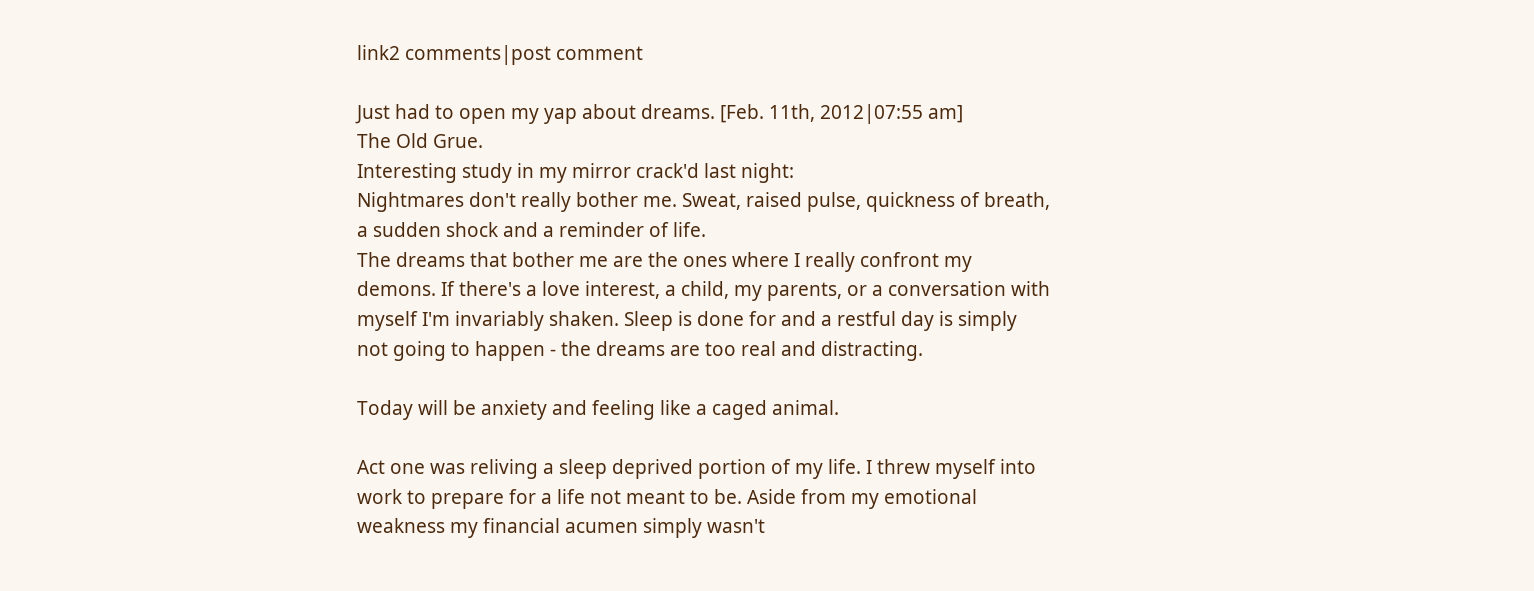link2 comments|post comment

Just had to open my yap about dreams. [Feb. 11th, 2012|07:55 am]
The Old Grue.
Interesting study in my mirror crack'd last night:
Nightmares don't really bother me. Sweat, raised pulse, quickness of breath, a sudden shock and a reminder of life.
The dreams that bother me are the ones where I really confront my demons. If there's a love interest, a child, my parents, or a conversation with myself I'm invariably shaken. Sleep is done for and a restful day is simply not going to happen - the dreams are too real and distracting.

Today will be anxiety and feeling like a caged animal.

Act one was reliving a sleep deprived portion of my life. I threw myself into work to prepare for a life not meant to be. Aside from my emotional weakness my financial acumen simply wasn't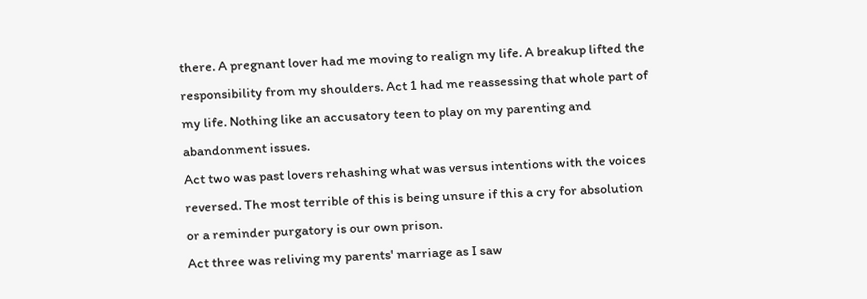there. A pregnant lover had me moving to realign my life. A breakup lifted the responsibility from my shoulders. Act 1 had me reassessing that whole part of my life. Nothing like an accusatory teen to play on my parenting and abandonment issues.
Act two was past lovers rehashing what was versus intentions with the voices reversed. The most terrible of this is being unsure if this a cry for absolution or a reminder purgatory is our own prison.
Act three was reliving my parents' marriage as I saw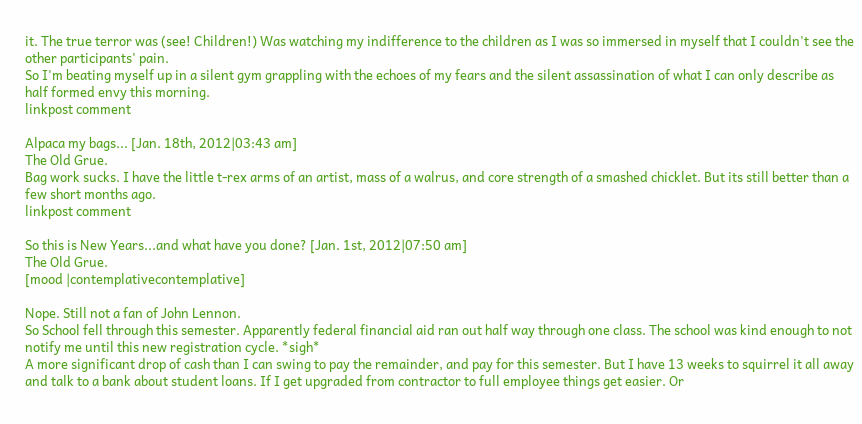it. The true terror was (see! Children!) Was watching my indifference to the children as I was so immersed in myself that I couldn't see the other participants' pain.
So I'm beating myself up in a silent gym grappling with the echoes of my fears and the silent assassination of what I can only describe as half formed envy this morning.
linkpost comment

Alpaca my bags... [Jan. 18th, 2012|03:43 am]
The Old Grue.
Bag work sucks. I have the little t-rex arms of an artist, mass of a walrus, and core strength of a smashed chicklet. But its still better than a few short months ago.
linkpost comment

So this is New Years...and what have you done? [Jan. 1st, 2012|07:50 am]
The Old Grue.
[mood |contemplativecontemplative]

Nope. Still not a fan of John Lennon.
So School fell through this semester. Apparently federal financial aid ran out half way through one class. The school was kind enough to not notify me until this new registration cycle. *sigh*
A more significant drop of cash than I can swing to pay the remainder, and pay for this semester. But I have 13 weeks to squirrel it all away and talk to a bank about student loans. If I get upgraded from contractor to full employee things get easier. Or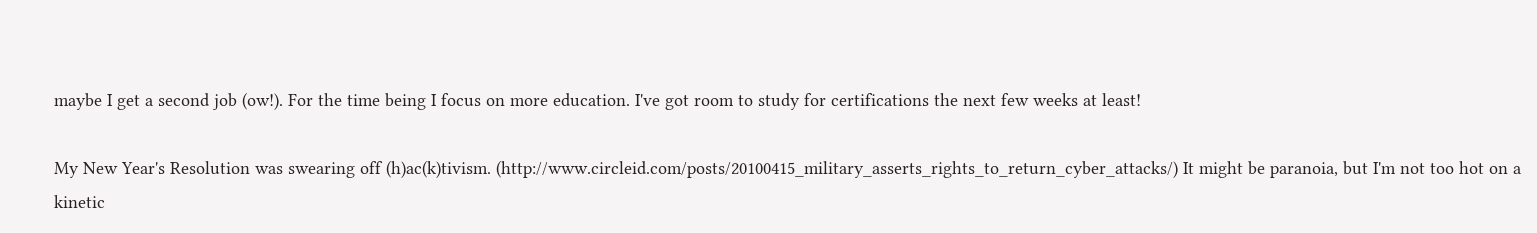maybe I get a second job (ow!). For the time being I focus on more education. I've got room to study for certifications the next few weeks at least!

My New Year's Resolution was swearing off (h)ac(k)tivism. (http://www.circleid.com/posts/20100415_military_asserts_rights_to_return_cyber_attacks/) It might be paranoia, but I'm not too hot on a kinetic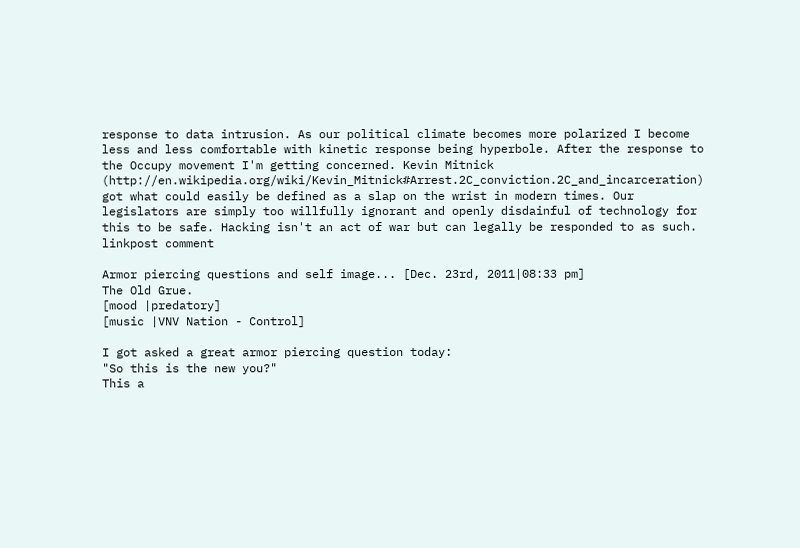response to data intrusion. As our political climate becomes more polarized I become less and less comfortable with kinetic response being hyperbole. After the response to the Occupy movement I'm getting concerned. Kevin Mitnick (http://en.wikipedia.org/wiki/Kevin_Mitnick#Arrest.2C_conviction.2C_and_incarceration) got what could easily be defined as a slap on the wrist in modern times. Our legislators are simply too willfully ignorant and openly disdainful of technology for this to be safe. Hacking isn't an act of war but can legally be responded to as such.
linkpost comment

Armor piercing questions and self image... [Dec. 23rd, 2011|08:33 pm]
The Old Grue.
[mood |predatory]
[music |VNV Nation - Control]

I got asked a great armor piercing question today:
"So this is the new you?"
This a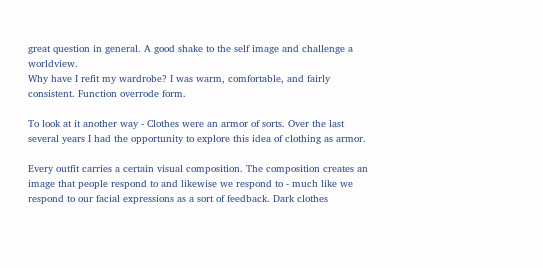great question in general. A good shake to the self image and challenge a worldview.
Why have I refit my wardrobe? I was warm, comfortable, and fairly consistent. Function overrode form.

To look at it another way - Clothes were an armor of sorts. Over the last several years I had the opportunity to explore this idea of clothing as armor.

Every outfit carries a certain visual composition. The composition creates an image that people respond to and likewise we respond to - much like we respond to our facial expressions as a sort of feedback. Dark clothes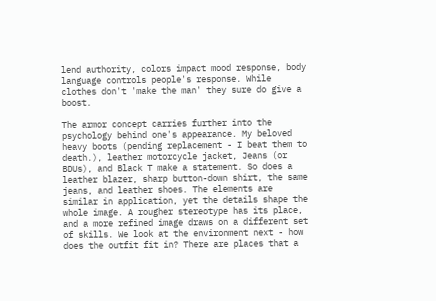lend authority, colors impact mood response, body language controls people's response. While clothes don't 'make the man' they sure do give a boost.

The armor concept carries further into the psychology behind one's appearance. My beloved heavy boots (pending replacement - I beat them to death.), leather motorcycle jacket, Jeans (or BDUs), and Black T make a statement. So does a leather blazer, sharp button-down shirt, the same jeans, and leather shoes. The elements are similar in application, yet the details shape the whole image. A rougher stereotype has its place, and a more refined image draws on a different set of skills. We look at the environment next - how does the outfit fit in? There are places that a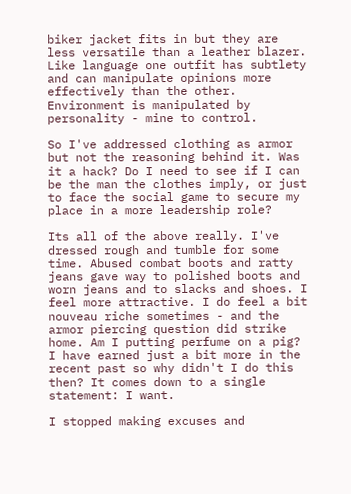biker jacket fits in but they are less versatile than a leather blazer. Like language one outfit has subtlety and can manipulate opinions more effectively than the other. Environment is manipulated by personality - mine to control.

So I've addressed clothing as armor but not the reasoning behind it. Was it a hack? Do I need to see if I can be the man the clothes imply, or just to face the social game to secure my place in a more leadership role?

Its all of the above really. I've dressed rough and tumble for some time. Abused combat boots and ratty jeans gave way to polished boots and worn jeans and to slacks and shoes. I feel more attractive. I do feel a bit nouveau riche sometimes - and the armor piercing question did strike home. Am I putting perfume on a pig? I have earned just a bit more in the recent past so why didn't I do this then? It comes down to a single statement: I want.

I stopped making excuses and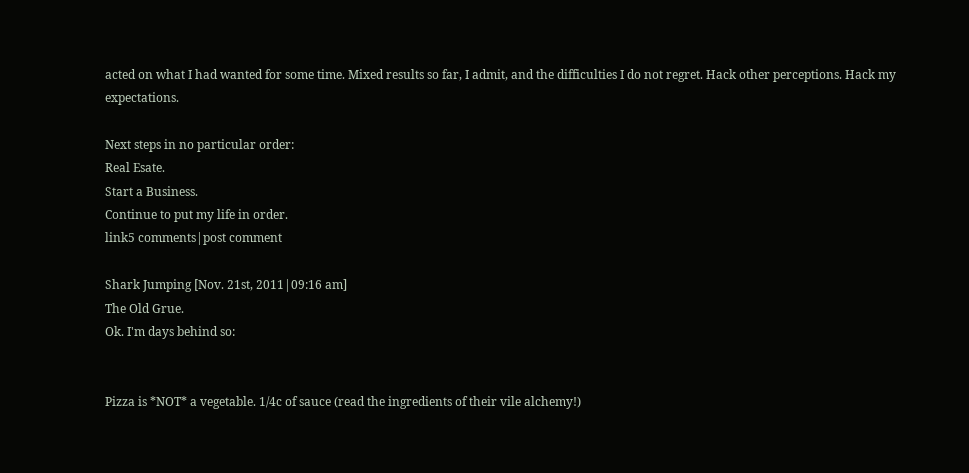acted on what I had wanted for some time. Mixed results so far, I admit, and the difficulties I do not regret. Hack other perceptions. Hack my expectations.

Next steps in no particular order:
Real Esate.
Start a Business.
Continue to put my life in order.
link5 comments|post comment

Shark Jumping [Nov. 21st, 2011|09:16 am]
The Old Grue.
Ok. I'm days behind so:


Pizza is *NOT* a vegetable. 1/4c of sauce (read the ingredients of their vile alchemy!)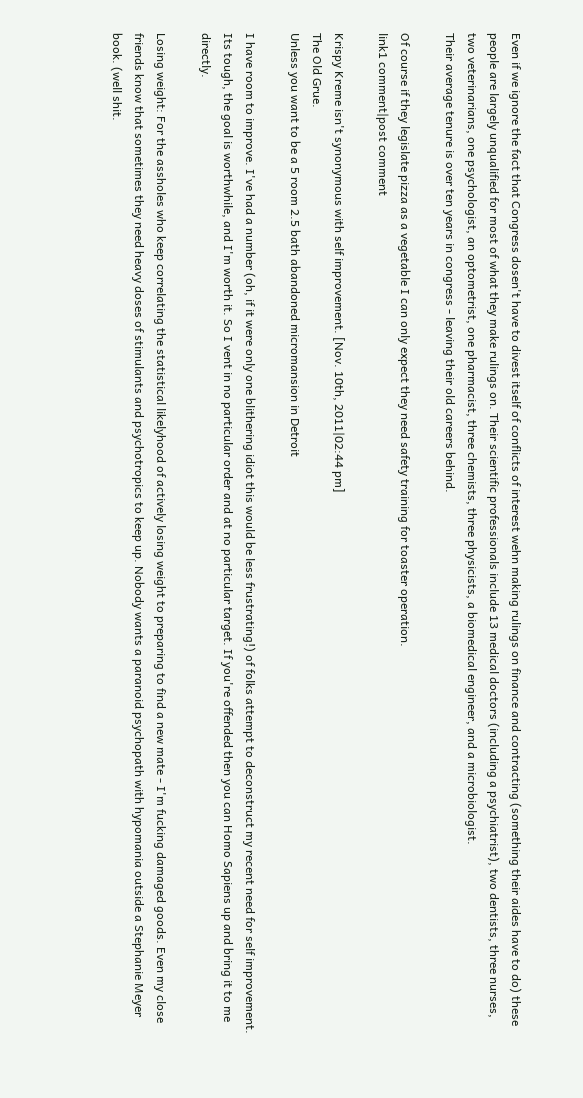Even if we ignore the fact that Congress dosen't have to divest itself of conflicts of interest wehn making rulings on finance and contracting (something their aides have to do) these people are largely unqualified for most of what they make rulings on. Their scientific professionals include 13 medical doctors (including a psychiatrist), two dentists, three nurses,
two veterinarians, one psychologist, an optometrist, one pharmacist, three chemists, three physicists, a biomedical engineer, and a microbiologist.
Their average tenure is over ten years in congress - leaving their old careers behind.

Of course if they legislate pizza as a vegetable I can only expect they need safety training for toaster operation.
link1 comment|post comment

Krispy Kreme isn't synonymous with self improvement. [Nov. 10th, 2011|02:44 pm]
The Old Grue.
Unless you want to be a 5 room 2.5 bath abandoned micromansion in Detroit

I have room to improve. I've had a number (oh, if it were only one blithering idiot this would be less frustrating!) of folks attempt to deconstruct my recent need for self improvement. Its tough, the goal is worthwhile, and I'm worth it. So I vent in no particular order and at no particular target. If you're offended then you can Homo Sapiens up and bring it to me directly.

Losing weight: For the assholes who keep correlating the statistical likelyhood of actively losing weight to preparing to find a new mate - I'm fucking damaged goods. Even my close friends know that sometimes they need heavy doses of stimulants and psychotropics to keep up. Nobody wants a paranoid psychopath with hypomania outside a Stephanie Meyer book. (well shit.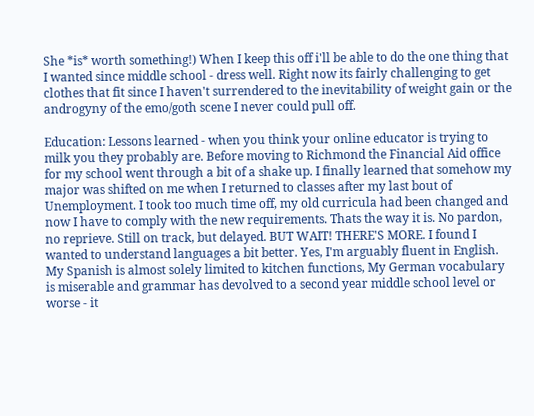She *is* worth something!) When I keep this off i'll be able to do the one thing that I wanted since middle school - dress well. Right now its fairly challenging to get clothes that fit since I haven't surrendered to the inevitability of weight gain or the androgyny of the emo/goth scene I never could pull off.

Education: Lessons learned - when you think your online educator is trying to milk you they probably are. Before moving to Richmond the Financial Aid office for my school went through a bit of a shake up. I finally learned that somehow my major was shifted on me when I returned to classes after my last bout of Unemployment. I took too much time off, my old curricula had been changed and now I have to comply with the new requirements. Thats the way it is. No pardon, no reprieve. Still on track, but delayed. BUT WAIT! THERE'S MORE. I found I wanted to understand languages a bit better. Yes, I'm arguably fluent in English. My Spanish is almost solely limited to kitchen functions, My German vocabulary is miserable and grammar has devolved to a second year middle school level or worse - it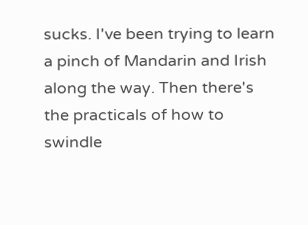sucks. I've been trying to learn a pinch of Mandarin and Irish along the way. Then there's the practicals of how to swindle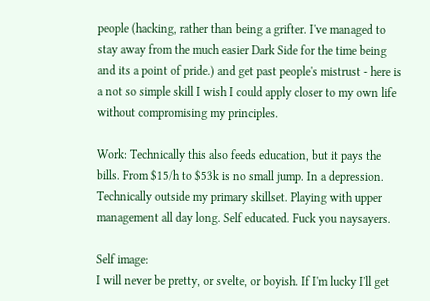people (hacking, rather than being a grifter. I've managed to stay away from the much easier Dark Side for the time being and its a point of pride.) and get past people's mistrust - here is a not so simple skill I wish I could apply closer to my own life without compromising my principles.

Work: Technically this also feeds education, but it pays the bills. From $15/h to $53k is no small jump. In a depression. Technically outside my primary skillset. Playing with upper management all day long. Self educated. Fuck you naysayers.

Self image:
I will never be pretty, or svelte, or boyish. If I'm lucky I'll get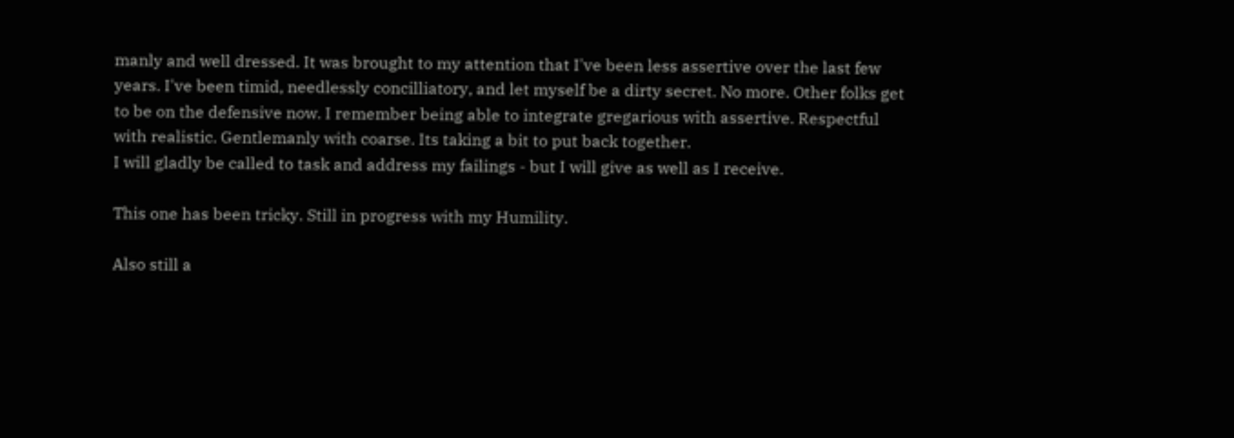manly and well dressed. It was brought to my attention that I've been less assertive over the last few years. I've been timid, needlessly concilliatory, and let myself be a dirty secret. No more. Other folks get to be on the defensive now. I remember being able to integrate gregarious with assertive. Respectful with realistic. Gentlemanly with coarse. Its taking a bit to put back together.
I will gladly be called to task and address my failings - but I will give as well as I receive.

This one has been tricky. Still in progress with my Humility.

Also still a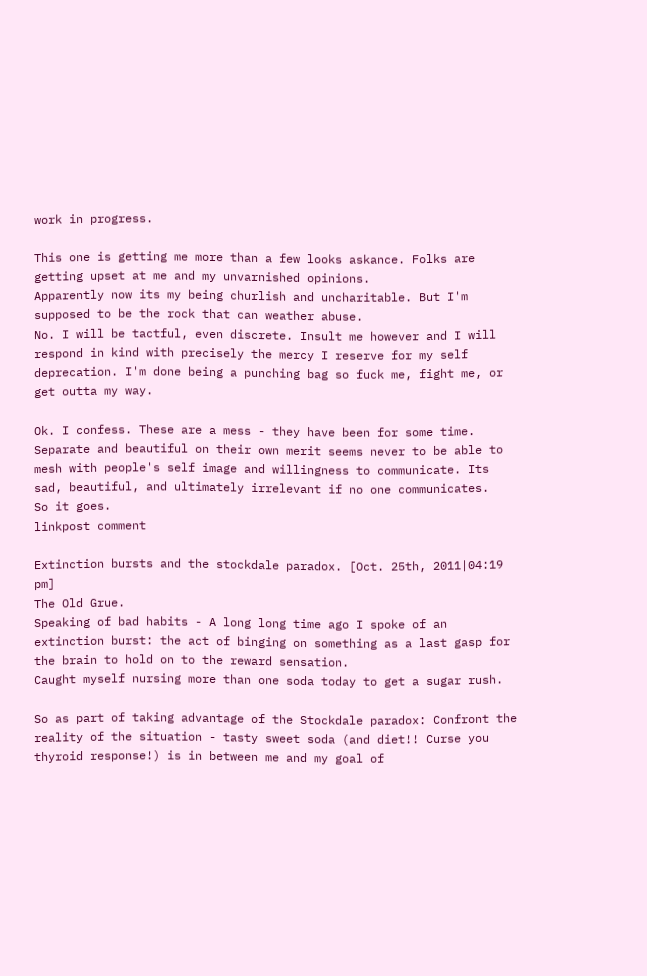work in progress.

This one is getting me more than a few looks askance. Folks are getting upset at me and my unvarnished opinions.
Apparently now its my being churlish and uncharitable. But I'm supposed to be the rock that can weather abuse.
No. I will be tactful, even discrete. Insult me however and I will respond in kind with precisely the mercy I reserve for my self deprecation. I'm done being a punching bag so fuck me, fight me, or get outta my way.

Ok. I confess. These are a mess - they have been for some time.
Separate and beautiful on their own merit seems never to be able to mesh with people's self image and willingness to communicate. Its sad, beautiful, and ultimately irrelevant if no one communicates.
So it goes.
linkpost comment

Extinction bursts and the stockdale paradox. [Oct. 25th, 2011|04:19 pm]
The Old Grue.
Speaking of bad habits - A long long time ago I spoke of an extinction burst: the act of binging on something as a last gasp for the brain to hold on to the reward sensation.
Caught myself nursing more than one soda today to get a sugar rush.

So as part of taking advantage of the Stockdale paradox: Confront the reality of the situation - tasty sweet soda (and diet!! Curse you thyroid response!) is in between me and my goal of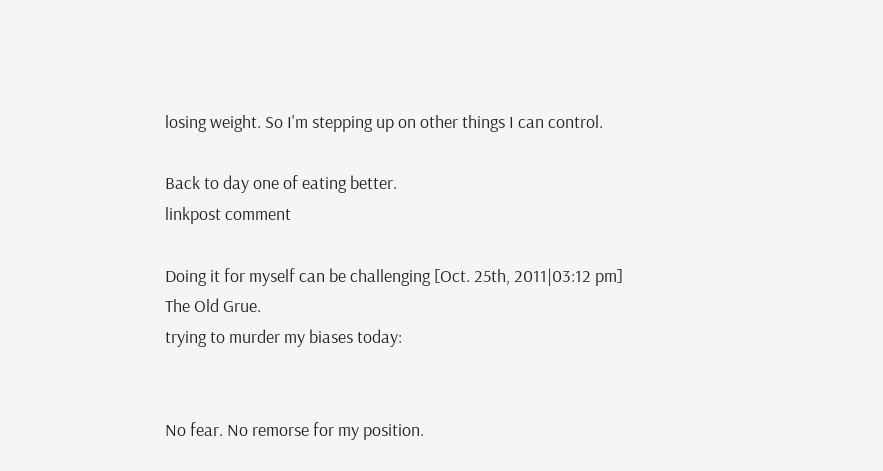losing weight. So I'm stepping up on other things I can control.

Back to day one of eating better.
linkpost comment

Doing it for myself can be challenging [Oct. 25th, 2011|03:12 pm]
The Old Grue.
trying to murder my biases today:


No fear. No remorse for my position.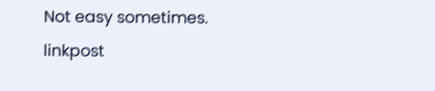Not easy sometimes.
linkpost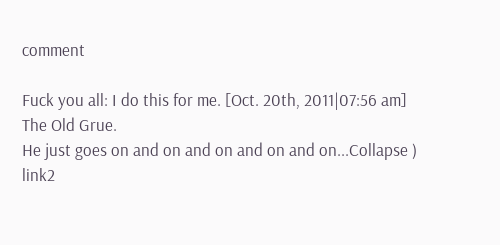comment

Fuck you all: I do this for me. [Oct. 20th, 2011|07:56 am]
The Old Grue.
He just goes on and on and on and on and on...Collapse )
link2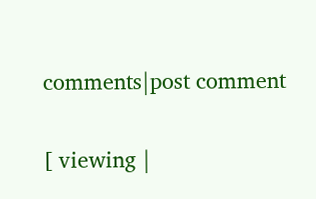comments|post comment

[ viewing |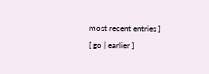most recent entries ]
[ go | earlier ]